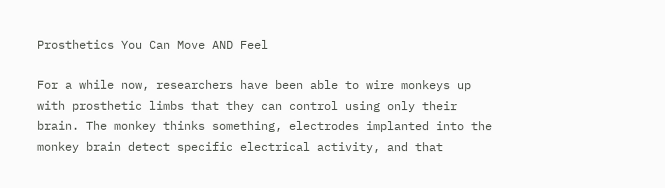Prosthetics You Can Move AND Feel

For a while now, researchers have been able to wire monkeys up with prosthetic limbs that they can control using only their brain. The monkey thinks something, electrodes implanted into the monkey brain detect specific electrical activity, and that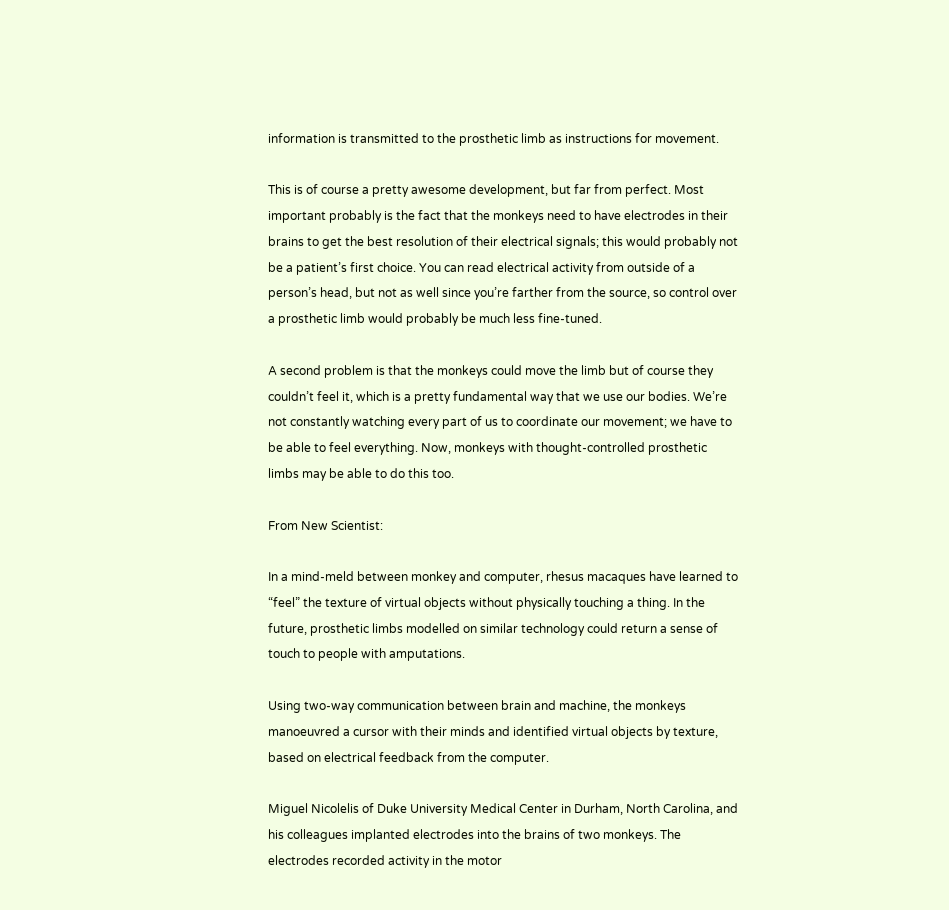information is transmitted to the prosthetic limb as instructions for movement.

This is of course a pretty awesome development, but far from perfect. Most important probably is the fact that the monkeys need to have electrodes in their brains to get the best resolution of their electrical signals; this would probably not be a patient’s first choice. You can read electrical activity from outside of a person’s head, but not as well since you’re farther from the source, so control over a prosthetic limb would probably be much less fine-tuned.

A second problem is that the monkeys could move the limb but of course they couldn’t feel it, which is a pretty fundamental way that we use our bodies. We’re not constantly watching every part of us to coordinate our movement; we have to be able to feel everything. Now, monkeys with thought-controlled prosthetic limbs may be able to do this too.

From New Scientist:

In a mind-meld between monkey and computer, rhesus macaques have learned to “feel” the texture of virtual objects without physically touching a thing. In the future, prosthetic limbs modelled on similar technology could return a sense of touch to people with amputations.

Using two-way communication between brain and machine, the monkeys manoeuvred a cursor with their minds and identified virtual objects by texture, based on electrical feedback from the computer.

Miguel Nicolelis of Duke University Medical Center in Durham, North Carolina, and his colleagues implanted electrodes into the brains of two monkeys. The electrodes recorded activity in the motor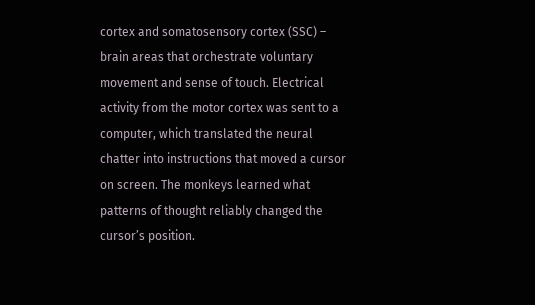cortex and somatosensory cortex (SSC) – brain areas that orchestrate voluntary movement and sense of touch. Electrical activity from the motor cortex was sent to a computer, which translated the neural chatter into instructions that moved a cursor on screen. The monkeys learned what patterns of thought reliably changed the cursor’s position.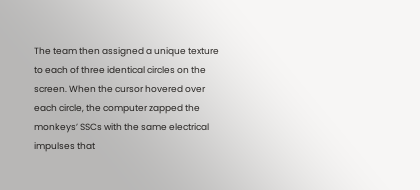The team then assigned a unique texture to each of three identical circles on the screen. When the cursor hovered over each circle, the computer zapped the monkeys’ SSCs with the same electrical impulses that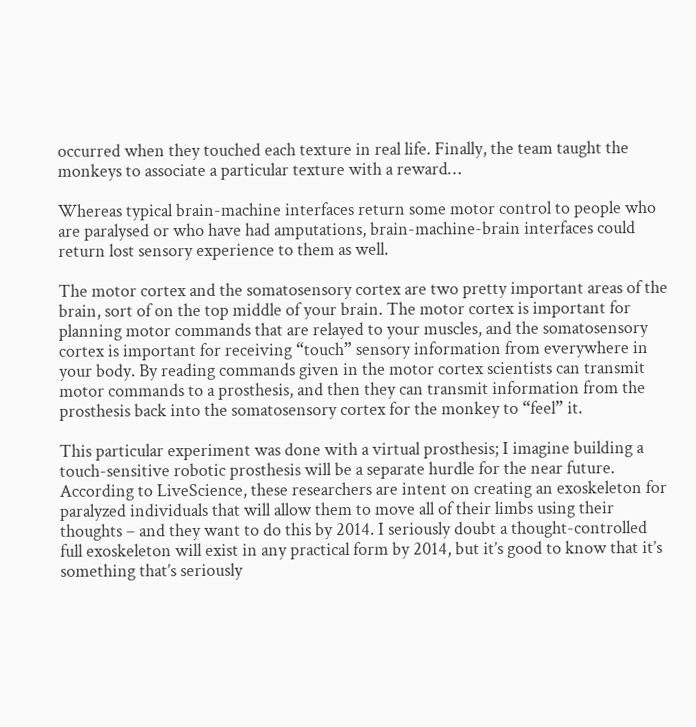occurred when they touched each texture in real life. Finally, the team taught the monkeys to associate a particular texture with a reward…

Whereas typical brain-machine interfaces return some motor control to people who are paralysed or who have had amputations, brain-machine-brain interfaces could return lost sensory experience to them as well.

The motor cortex and the somatosensory cortex are two pretty important areas of the brain, sort of on the top middle of your brain. The motor cortex is important for planning motor commands that are relayed to your muscles, and the somatosensory cortex is important for receiving “touch” sensory information from everywhere in your body. By reading commands given in the motor cortex scientists can transmit motor commands to a prosthesis, and then they can transmit information from the prosthesis back into the somatosensory cortex for the monkey to “feel” it.

This particular experiment was done with a virtual prosthesis; I imagine building a touch-sensitive robotic prosthesis will be a separate hurdle for the near future. According to LiveScience, these researchers are intent on creating an exoskeleton for paralyzed individuals that will allow them to move all of their limbs using their thoughts – and they want to do this by 2014. I seriously doubt a thought-controlled full exoskeleton will exist in any practical form by 2014, but it’s good to know that it’s something that’s seriously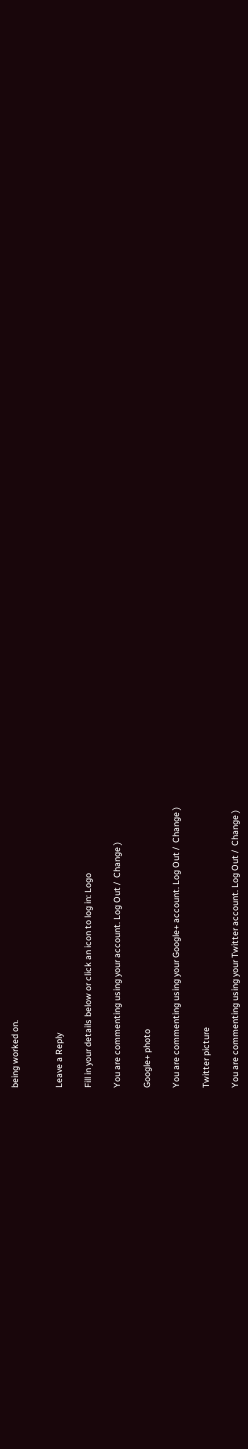being worked on.


Leave a Reply

Fill in your details below or click an icon to log in: Logo

You are commenting using your account. Log Out /  Change )

Google+ photo

You are commenting using your Google+ account. Log Out /  Change )

Twitter picture

You are commenting using your Twitter account. Log Out /  Change )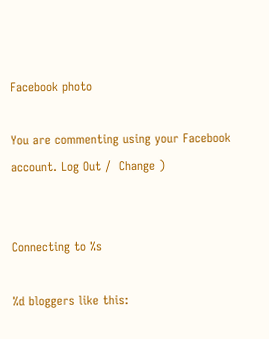Facebook photo

You are commenting using your Facebook account. Log Out /  Change )


Connecting to %s

%d bloggers like this: